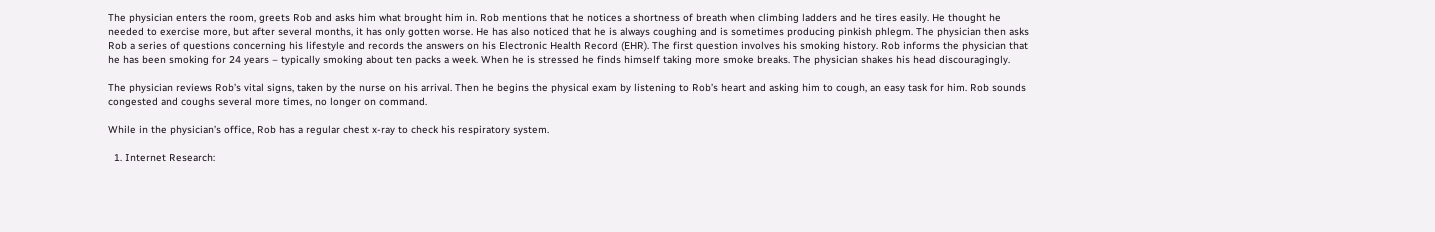The physician enters the room, greets Rob and asks him what brought him in. Rob mentions that he notices a shortness of breath when climbing ladders and he tires easily. He thought he needed to exercise more, but after several months, it has only gotten worse. He has also noticed that he is always coughing and is sometimes producing pinkish phlegm. The physician then asks Rob a series of questions concerning his lifestyle and records the answers on his Electronic Health Record (EHR). The first question involves his smoking history. Rob informs the physician that he has been smoking for 24 years – typically smoking about ten packs a week. When he is stressed he finds himself taking more smoke breaks. The physician shakes his head discouragingly.

The physician reviews Rob’s vital signs, taken by the nurse on his arrival. Then he begins the physical exam by listening to Rob’s heart and asking him to cough, an easy task for him. Rob sounds congested and coughs several more times, no longer on command.

While in the physician’s office, Rob has a regular chest x-ray to check his respiratory system.

  1. Internet Research: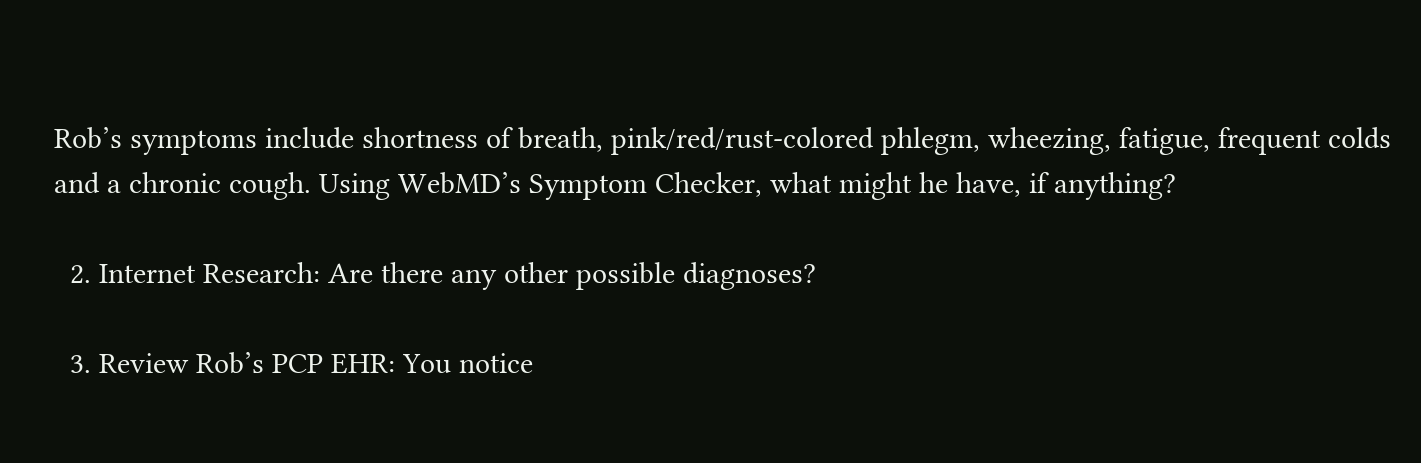Rob’s symptoms include shortness of breath, pink/red/rust-colored phlegm, wheezing, fatigue, frequent colds and a chronic cough. Using WebMD’s Symptom Checker, what might he have, if anything?

  2. Internet Research: Are there any other possible diagnoses?

  3. Review Rob’s PCP EHR: You notice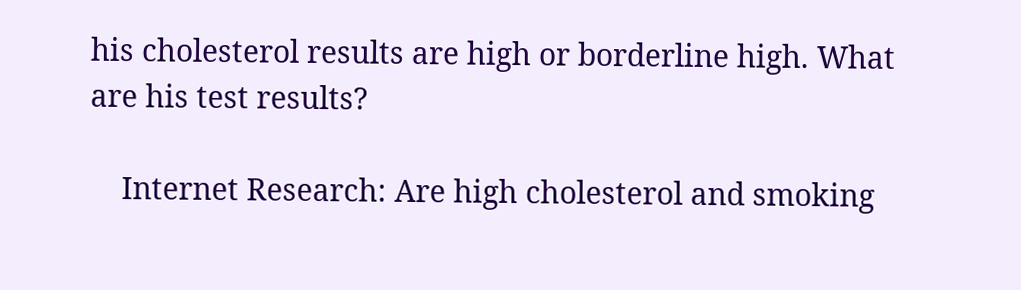his cholesterol results are high or borderline high. What are his test results?

    Internet Research: Are high cholesterol and smoking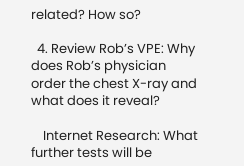related? How so?

  4. Review Rob’s VPE: Why does Rob’s physician order the chest X-ray and what does it reveal?

    Internet Research: What further tests will be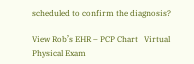scheduled to confirm the diagnosis?

View Rob’s EHR – PCP Chart   Virtual Physical Exam